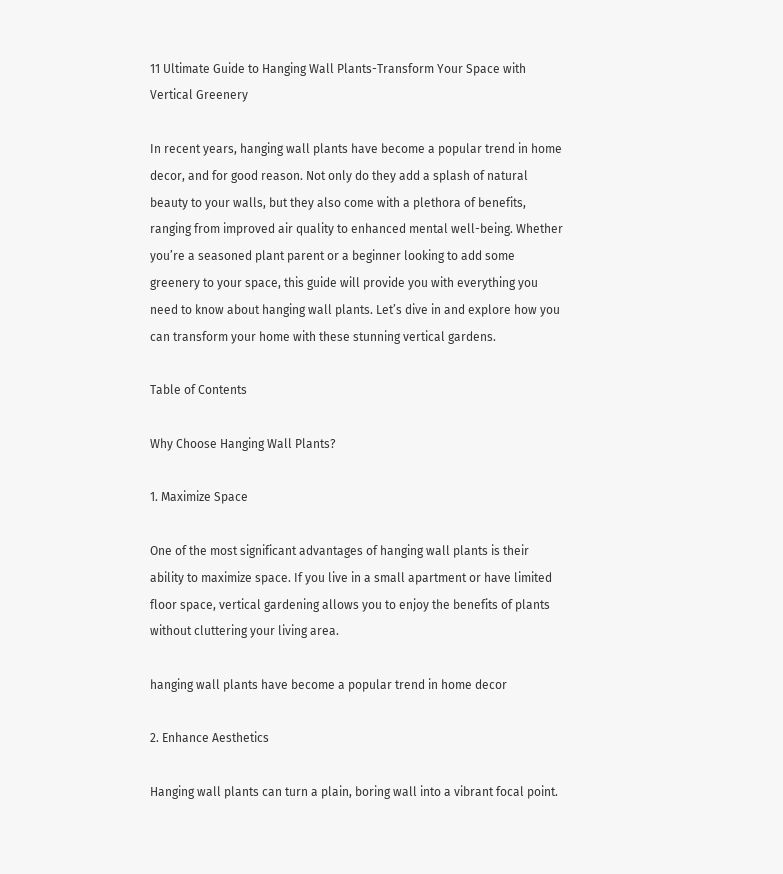11 Ultimate Guide to Hanging Wall Plants-Transform Your Space with Vertical Greenery

In recent years, hanging wall plants have become a popular trend in home decor, and for good reason. Not only do they add a splash of natural beauty to your walls, but they also come with a plethora of benefits, ranging from improved air quality to enhanced mental well-being. Whether you’re a seasoned plant parent or a beginner looking to add some greenery to your space, this guide will provide you with everything you need to know about hanging wall plants. Let’s dive in and explore how you can transform your home with these stunning vertical gardens.

Table of Contents

Why Choose Hanging Wall Plants?

1. Maximize Space

One of the most significant advantages of hanging wall plants is their ability to maximize space. If you live in a small apartment or have limited floor space, vertical gardening allows you to enjoy the benefits of plants without cluttering your living area.

hanging wall plants have become a popular trend in home decor

2. Enhance Aesthetics

Hanging wall plants can turn a plain, boring wall into a vibrant focal point.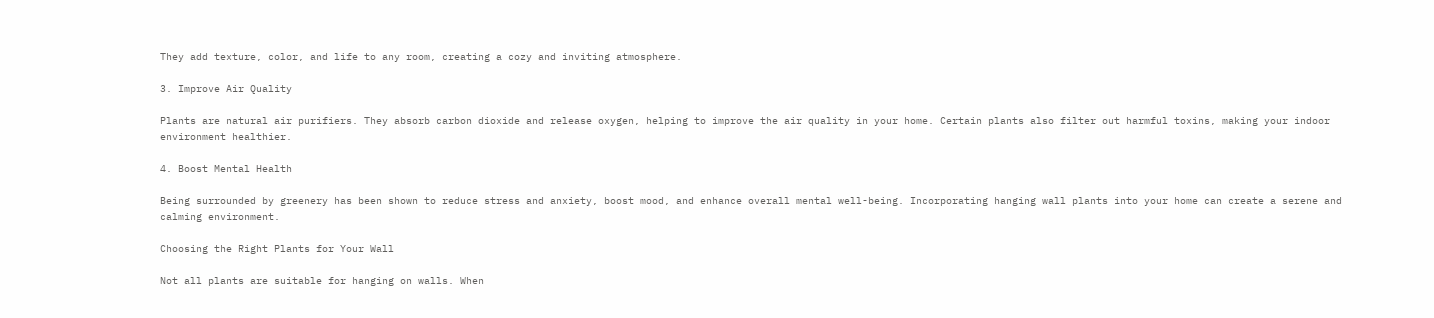They add texture, color, and life to any room, creating a cozy and inviting atmosphere.

3. Improve Air Quality

Plants are natural air purifiers. They absorb carbon dioxide and release oxygen, helping to improve the air quality in your home. Certain plants also filter out harmful toxins, making your indoor environment healthier.

4. Boost Mental Health

Being surrounded by greenery has been shown to reduce stress and anxiety, boost mood, and enhance overall mental well-being. Incorporating hanging wall plants into your home can create a serene and calming environment.

Choosing the Right Plants for Your Wall

Not all plants are suitable for hanging on walls. When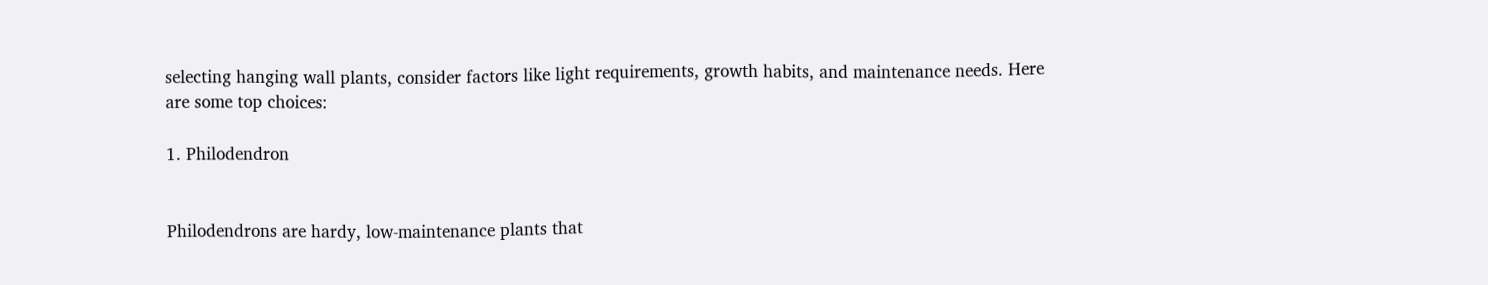selecting hanging wall plants, consider factors like light requirements, growth habits, and maintenance needs. Here are some top choices:

1. Philodendron


Philodendrons are hardy, low-maintenance plants that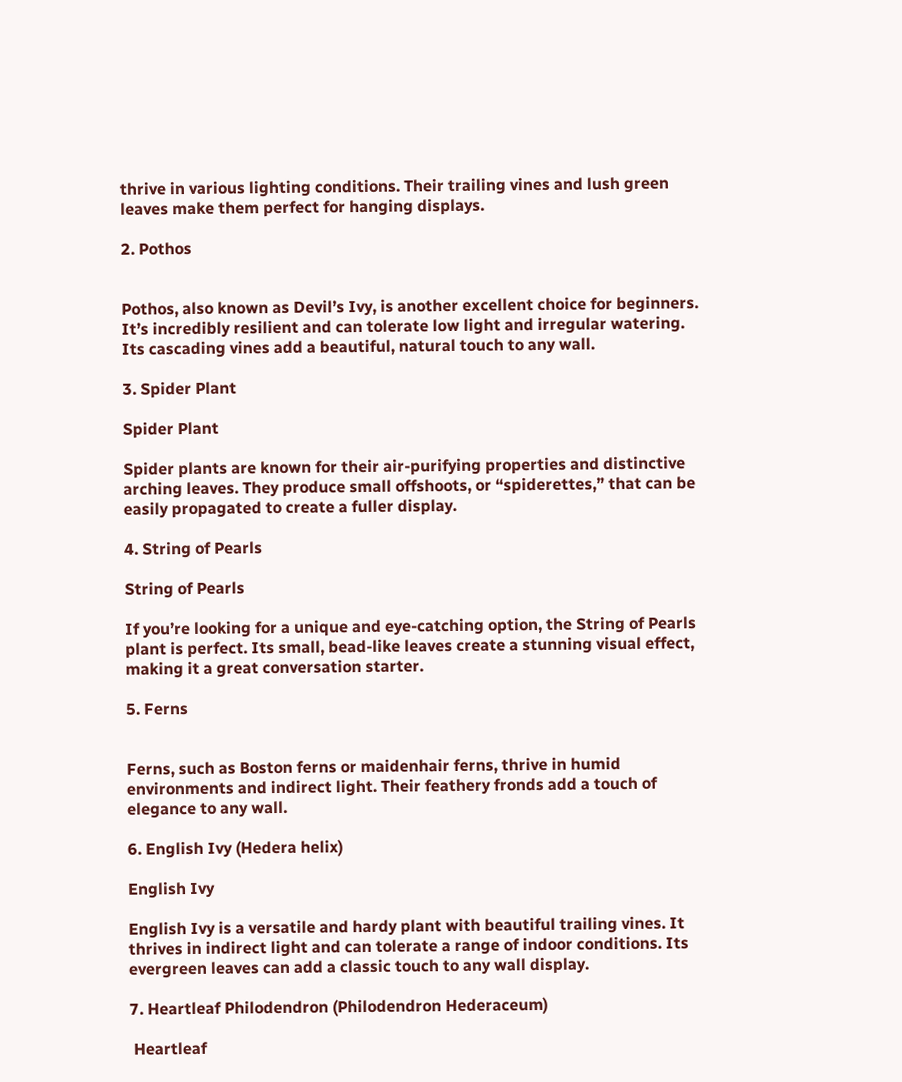thrive in various lighting conditions. Their trailing vines and lush green leaves make them perfect for hanging displays.

2. Pothos


Pothos, also known as Devil’s Ivy, is another excellent choice for beginners. It’s incredibly resilient and can tolerate low light and irregular watering. Its cascading vines add a beautiful, natural touch to any wall.

3. Spider Plant

Spider Plant

Spider plants are known for their air-purifying properties and distinctive arching leaves. They produce small offshoots, or “spiderettes,” that can be easily propagated to create a fuller display.

4. String of Pearls

String of Pearls

If you’re looking for a unique and eye-catching option, the String of Pearls plant is perfect. Its small, bead-like leaves create a stunning visual effect, making it a great conversation starter.

5. Ferns


Ferns, such as Boston ferns or maidenhair ferns, thrive in humid environments and indirect light. Their feathery fronds add a touch of elegance to any wall.

6. English Ivy (Hedera helix)

English Ivy

English Ivy is a versatile and hardy plant with beautiful trailing vines. It thrives in indirect light and can tolerate a range of indoor conditions. Its evergreen leaves can add a classic touch to any wall display.

7. Heartleaf Philodendron (Philodendron Hederaceum)

 Heartleaf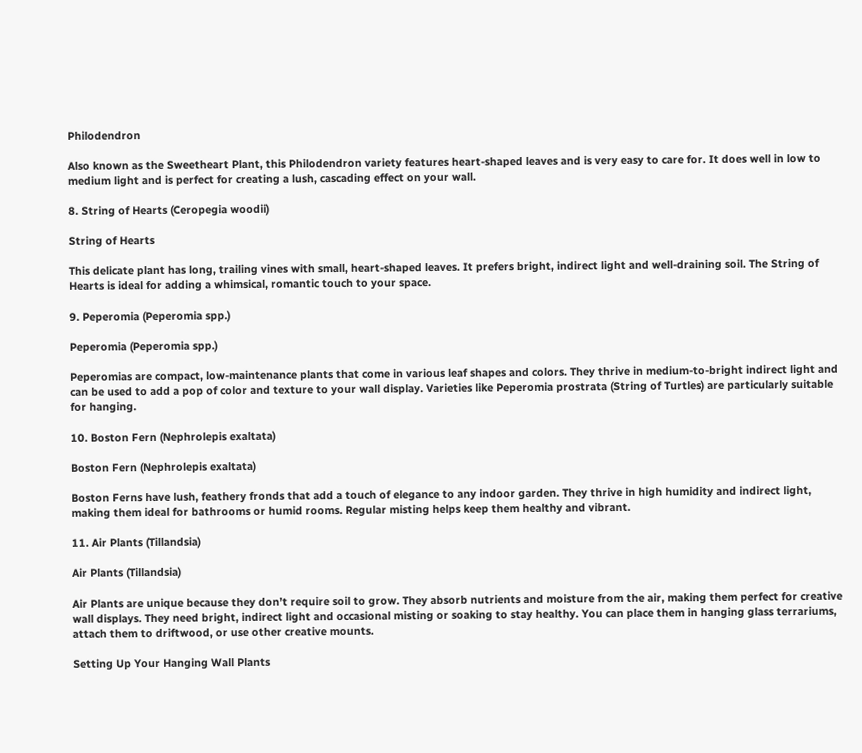Philodendron

Also known as the Sweetheart Plant, this Philodendron variety features heart-shaped leaves and is very easy to care for. It does well in low to medium light and is perfect for creating a lush, cascading effect on your wall.

8. String of Hearts (Ceropegia woodii)

String of Hearts

This delicate plant has long, trailing vines with small, heart-shaped leaves. It prefers bright, indirect light and well-draining soil. The String of Hearts is ideal for adding a whimsical, romantic touch to your space.

9. Peperomia (Peperomia spp.)

Peperomia (Peperomia spp.)

Peperomias are compact, low-maintenance plants that come in various leaf shapes and colors. They thrive in medium-to-bright indirect light and can be used to add a pop of color and texture to your wall display. Varieties like Peperomia prostrata (String of Turtles) are particularly suitable for hanging.

10. Boston Fern (Nephrolepis exaltata)

Boston Fern (Nephrolepis exaltata)

Boston Ferns have lush, feathery fronds that add a touch of elegance to any indoor garden. They thrive in high humidity and indirect light, making them ideal for bathrooms or humid rooms. Regular misting helps keep them healthy and vibrant.

11. Air Plants (Tillandsia)

Air Plants (Tillandsia)

Air Plants are unique because they don’t require soil to grow. They absorb nutrients and moisture from the air, making them perfect for creative wall displays. They need bright, indirect light and occasional misting or soaking to stay healthy. You can place them in hanging glass terrariums, attach them to driftwood, or use other creative mounts.

Setting Up Your Hanging Wall Plants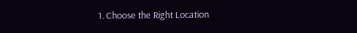1. Choose the Right Location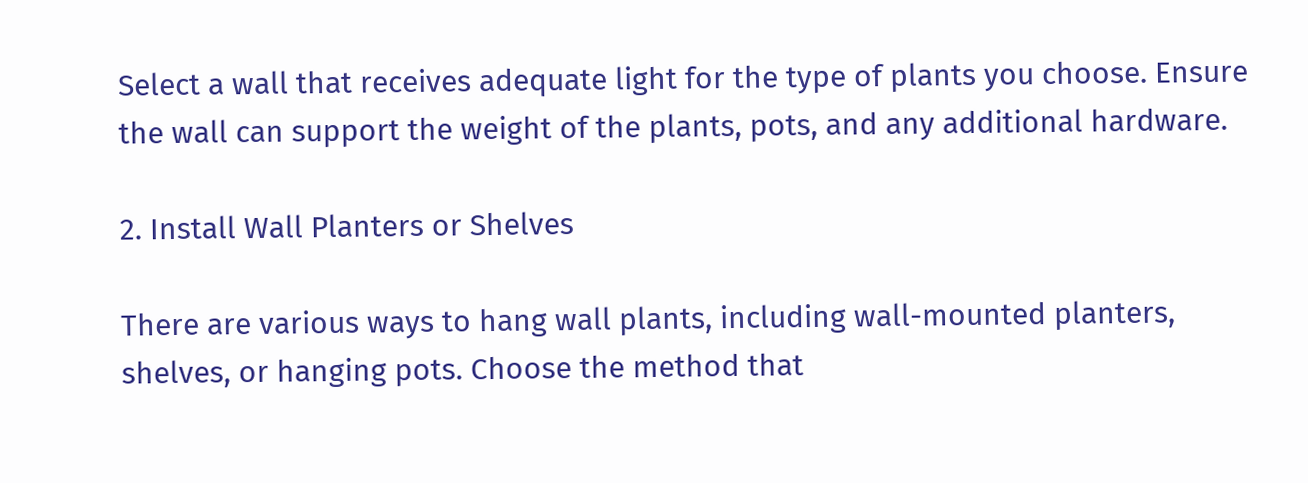Select a wall that receives adequate light for the type of plants you choose. Ensure the wall can support the weight of the plants, pots, and any additional hardware.

2. Install Wall Planters or Shelves

There are various ways to hang wall plants, including wall-mounted planters, shelves, or hanging pots. Choose the method that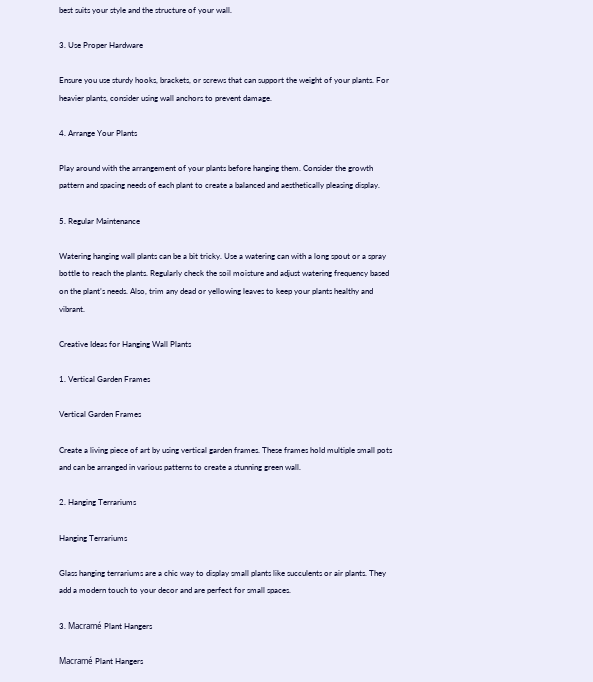best suits your style and the structure of your wall.

3. Use Proper Hardware

Ensure you use sturdy hooks, brackets, or screws that can support the weight of your plants. For heavier plants, consider using wall anchors to prevent damage.

4. Arrange Your Plants

Play around with the arrangement of your plants before hanging them. Consider the growth pattern and spacing needs of each plant to create a balanced and aesthetically pleasing display.

5. Regular Maintenance

Watering hanging wall plants can be a bit tricky. Use a watering can with a long spout or a spray bottle to reach the plants. Regularly check the soil moisture and adjust watering frequency based on the plant’s needs. Also, trim any dead or yellowing leaves to keep your plants healthy and vibrant.

Creative Ideas for Hanging Wall Plants

1. Vertical Garden Frames

Vertical Garden Frames

Create a living piece of art by using vertical garden frames. These frames hold multiple small pots and can be arranged in various patterns to create a stunning green wall.

2. Hanging Terrariums

Hanging Terrariums

Glass hanging terrariums are a chic way to display small plants like succulents or air plants. They add a modern touch to your decor and are perfect for small spaces.

3. Macramé Plant Hangers

Macramé Plant Hangers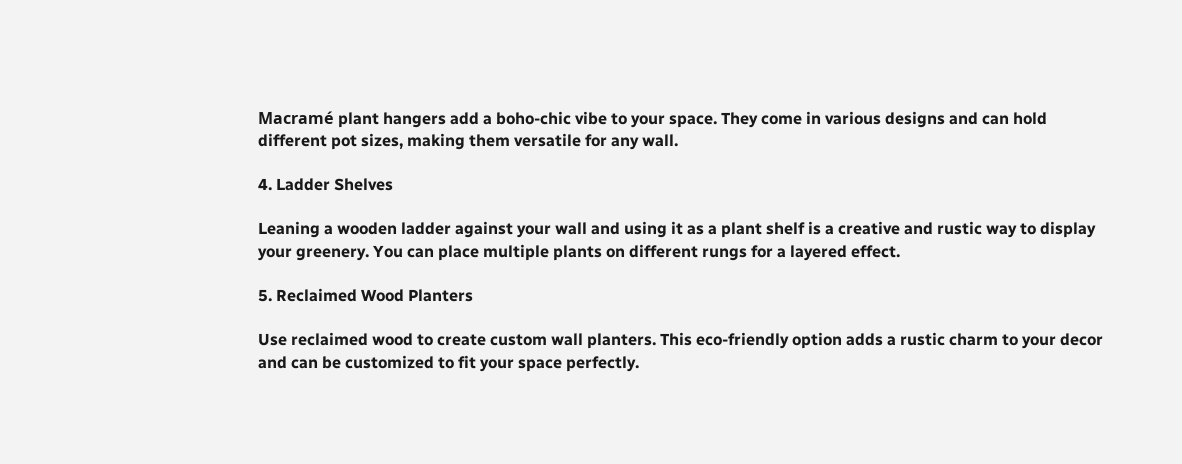Macramé plant hangers add a boho-chic vibe to your space. They come in various designs and can hold different pot sizes, making them versatile for any wall.

4. Ladder Shelves

Leaning a wooden ladder against your wall and using it as a plant shelf is a creative and rustic way to display your greenery. You can place multiple plants on different rungs for a layered effect.

5. Reclaimed Wood Planters

Use reclaimed wood to create custom wall planters. This eco-friendly option adds a rustic charm to your decor and can be customized to fit your space perfectly.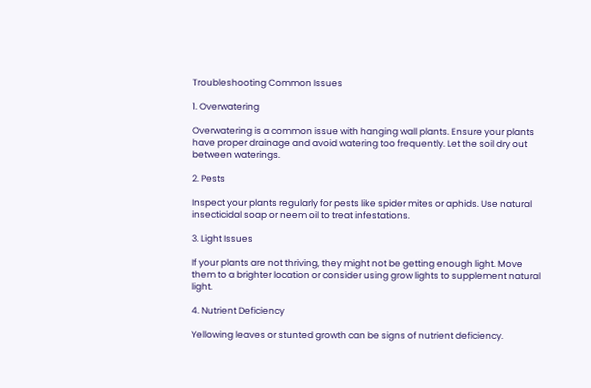Troubleshooting Common Issues

1. Overwatering

Overwatering is a common issue with hanging wall plants. Ensure your plants have proper drainage and avoid watering too frequently. Let the soil dry out between waterings.

2. Pests

Inspect your plants regularly for pests like spider mites or aphids. Use natural insecticidal soap or neem oil to treat infestations.

3. Light Issues

If your plants are not thriving, they might not be getting enough light. Move them to a brighter location or consider using grow lights to supplement natural light.

4. Nutrient Deficiency

Yellowing leaves or stunted growth can be signs of nutrient deficiency.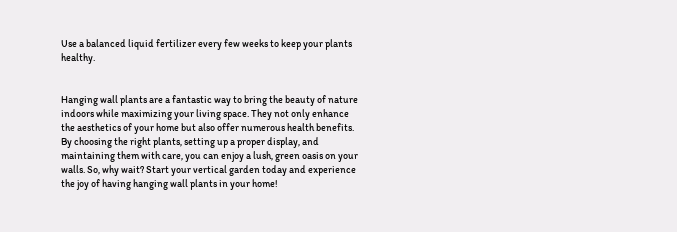Use a balanced liquid fertilizer every few weeks to keep your plants healthy.


Hanging wall plants are a fantastic way to bring the beauty of nature indoors while maximizing your living space. They not only enhance the aesthetics of your home but also offer numerous health benefits. By choosing the right plants, setting up a proper display, and maintaining them with care, you can enjoy a lush, green oasis on your walls. So, why wait? Start your vertical garden today and experience the joy of having hanging wall plants in your home!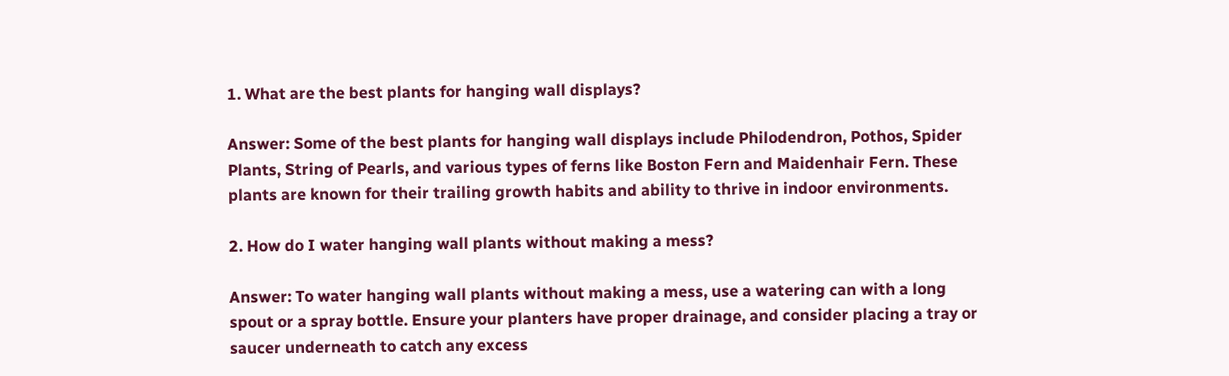1. What are the best plants for hanging wall displays?

Answer: Some of the best plants for hanging wall displays include Philodendron, Pothos, Spider Plants, String of Pearls, and various types of ferns like Boston Fern and Maidenhair Fern. These plants are known for their trailing growth habits and ability to thrive in indoor environments.

2. How do I water hanging wall plants without making a mess?

Answer: To water hanging wall plants without making a mess, use a watering can with a long spout or a spray bottle. Ensure your planters have proper drainage, and consider placing a tray or saucer underneath to catch any excess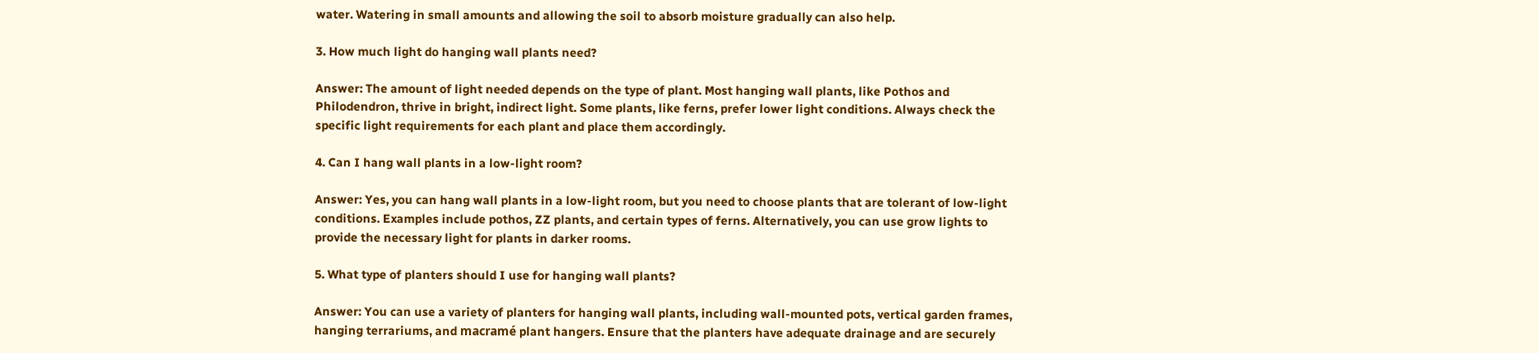water. Watering in small amounts and allowing the soil to absorb moisture gradually can also help.

3. How much light do hanging wall plants need?

Answer: The amount of light needed depends on the type of plant. Most hanging wall plants, like Pothos and Philodendron, thrive in bright, indirect light. Some plants, like ferns, prefer lower light conditions. Always check the specific light requirements for each plant and place them accordingly.

4. Can I hang wall plants in a low-light room?

Answer: Yes, you can hang wall plants in a low-light room, but you need to choose plants that are tolerant of low-light conditions. Examples include pothos, ZZ plants, and certain types of ferns. Alternatively, you can use grow lights to provide the necessary light for plants in darker rooms.

5. What type of planters should I use for hanging wall plants?

Answer: You can use a variety of planters for hanging wall plants, including wall-mounted pots, vertical garden frames, hanging terrariums, and macramé plant hangers. Ensure that the planters have adequate drainage and are securely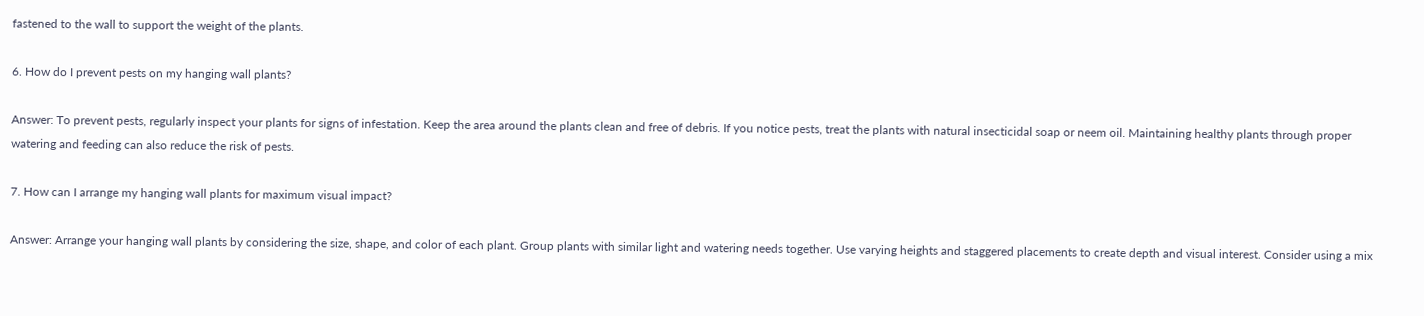fastened to the wall to support the weight of the plants.

6. How do I prevent pests on my hanging wall plants?

Answer: To prevent pests, regularly inspect your plants for signs of infestation. Keep the area around the plants clean and free of debris. If you notice pests, treat the plants with natural insecticidal soap or neem oil. Maintaining healthy plants through proper watering and feeding can also reduce the risk of pests.

7. How can I arrange my hanging wall plants for maximum visual impact?

Answer: Arrange your hanging wall plants by considering the size, shape, and color of each plant. Group plants with similar light and watering needs together. Use varying heights and staggered placements to create depth and visual interest. Consider using a mix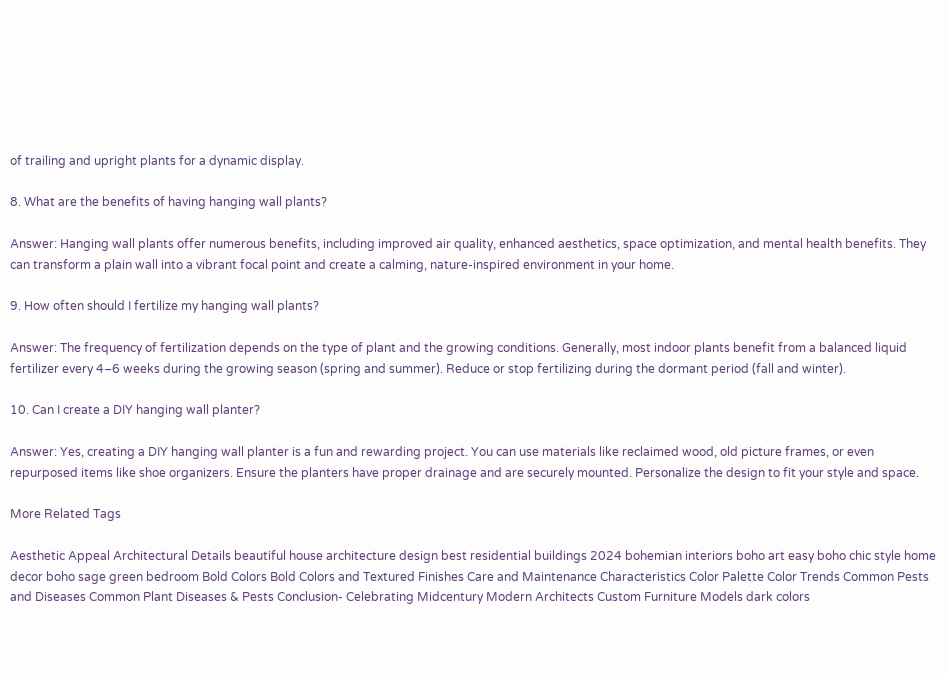of trailing and upright plants for a dynamic display.

8. What are the benefits of having hanging wall plants?

Answer: Hanging wall plants offer numerous benefits, including improved air quality, enhanced aesthetics, space optimization, and mental health benefits. They can transform a plain wall into a vibrant focal point and create a calming, nature-inspired environment in your home.

9. How often should I fertilize my hanging wall plants?

Answer: The frequency of fertilization depends on the type of plant and the growing conditions. Generally, most indoor plants benefit from a balanced liquid fertilizer every 4–6 weeks during the growing season (spring and summer). Reduce or stop fertilizing during the dormant period (fall and winter).

10. Can I create a DIY hanging wall planter?

Answer: Yes, creating a DIY hanging wall planter is a fun and rewarding project. You can use materials like reclaimed wood, old picture frames, or even repurposed items like shoe organizers. Ensure the planters have proper drainage and are securely mounted. Personalize the design to fit your style and space.

More Related Tags

Aesthetic Appeal Architectural Details beautiful house architecture design best residential buildings 2024 bohemian interiors boho art easy boho chic style home decor boho sage green bedroom Bold Colors Bold Colors and Textured Finishes Care and Maintenance Characteristics Color Palette Color Trends Common Pests and Diseases Common Plant Diseases & Pests Conclusion- Celebrating Midcentury Modern Architects Custom Furniture Models dark colors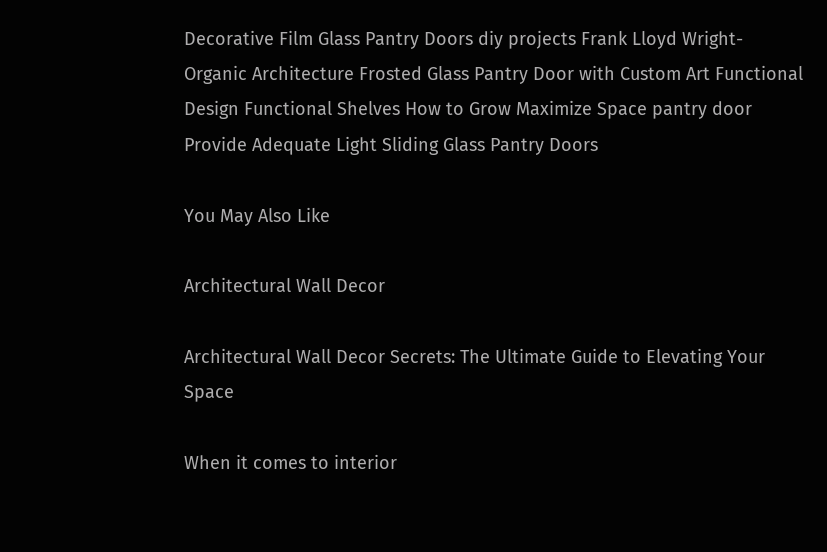Decorative Film Glass Pantry Doors diy projects Frank Lloyd Wright- Organic Architecture Frosted Glass Pantry Door with Custom Art Functional Design Functional Shelves How to Grow Maximize Space pantry door Provide Adequate Light Sliding Glass Pantry Doors

You May Also Like

Architectural Wall Decor

Architectural Wall Decor Secrets: The Ultimate Guide to Elevating Your Space

When it comes to interior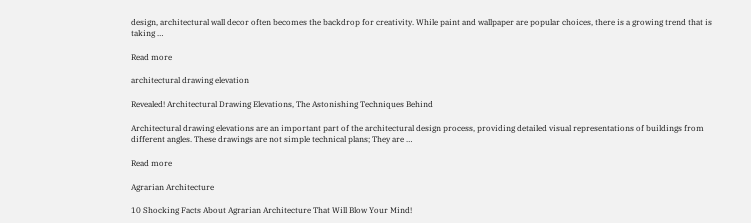design, architectural wall decor often becomes the backdrop for creativity. While paint and wallpaper are popular choices, there is a growing trend that is taking …

Read more

architectural drawing elevation

Revealed! Architectural Drawing Elevations, The Astonishing Techniques Behind

Architectural drawing elevations are an important part of the architectural design process, providing detailed visual representations of buildings from different angles. These drawings are not simple technical plans; They are …

Read more

Agrarian Architecture

10 Shocking Facts About Agrarian Architecture That Will Blow Your Mind!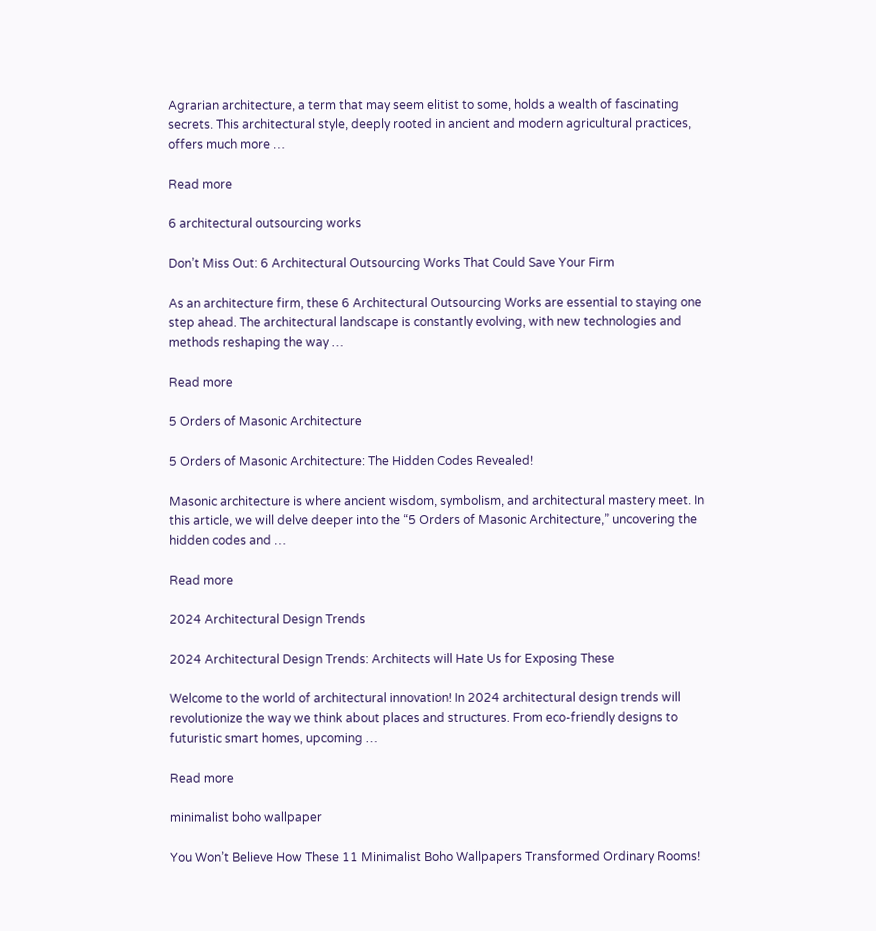Agrarian architecture, a term that may seem elitist to some, holds a wealth of fascinating secrets. This architectural style, deeply rooted in ancient and modern agricultural practices, offers much more …

Read more

6 architectural outsourcing works

Don’t Miss Out: 6 Architectural Outsourcing Works That Could Save Your Firm

As an architecture firm, these 6 Architectural Outsourcing Works are essential to staying one step ahead. The architectural landscape is constantly evolving, with new technologies and methods reshaping the way …

Read more

5 Orders of Masonic Architecture

5 Orders of Masonic Architecture: The Hidden Codes Revealed!

Masonic architecture is where ancient wisdom, symbolism, and architectural mastery meet. In this article, we will delve deeper into the “5 Orders of Masonic Architecture,” uncovering the hidden codes and …

Read more

2024 Architectural Design Trends

2024 Architectural Design Trends: Architects will Hate Us for Exposing These

Welcome to the world of architectural innovation! In 2024 architectural design trends will revolutionize the way we think about places and structures. From eco-friendly designs to futuristic smart homes, upcoming …

Read more

minimalist boho wallpaper

You Won’t Believe How These 11 Minimalist Boho Wallpapers Transformed Ordinary Rooms!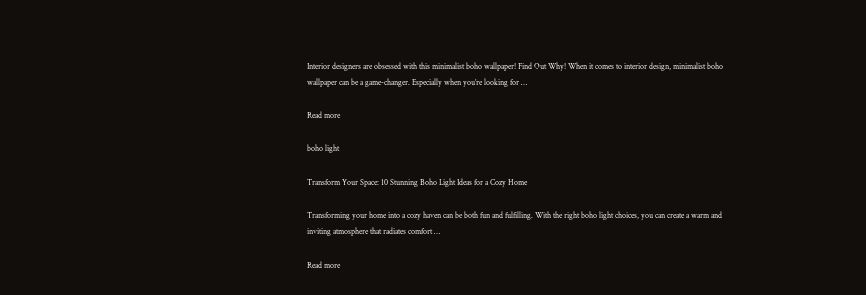Interior designers are obsessed with this minimalist boho wallpaper! Find Out Why! When it comes to interior design, minimalist boho wallpaper can be a game-changer. Especially when you’re looking for …

Read more

boho light

Transform Your Space: 10 Stunning Boho Light Ideas for a Cozy Home

Transforming your home into a cozy haven can be both fun and fulfilling. With the right boho light choices, you can create a warm and inviting atmosphere that radiates comfort …

Read more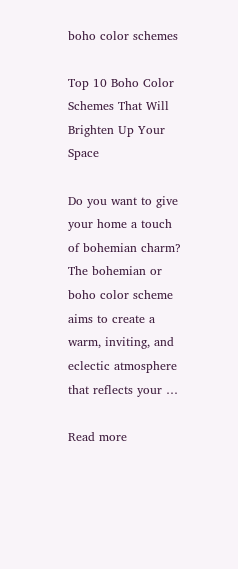boho color schemes

Top 10 Boho Color Schemes That Will Brighten Up Your Space

Do you want to give your home a touch of bohemian charm? The bohemian or boho color scheme aims to create a warm, inviting, and eclectic atmosphere that reflects your …

Read more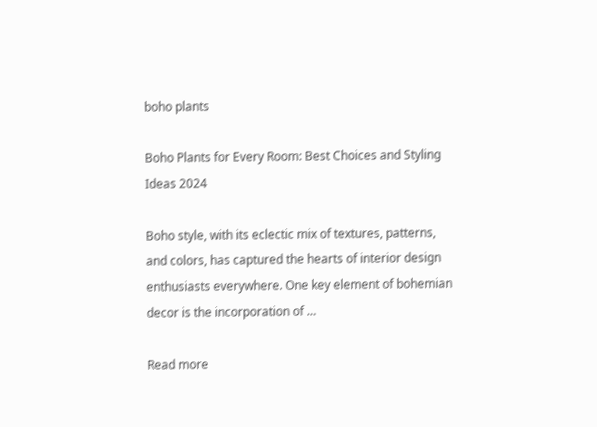boho plants

Boho Plants for Every Room: Best Choices and Styling Ideas 2024

Boho style, with its eclectic mix of textures, patterns, and colors, has captured the hearts of interior design enthusiasts everywhere. One key element of bohemian decor is the incorporation of …

Read more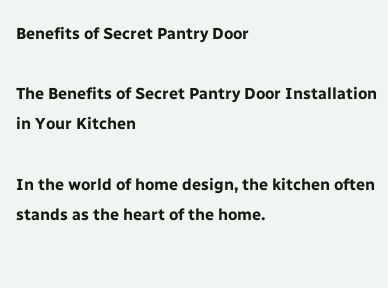Benefits of Secret Pantry Door

The Benefits of Secret Pantry Door Installation in Your Kitchen

In the world of home design, the kitchen often stands as the heart of the home.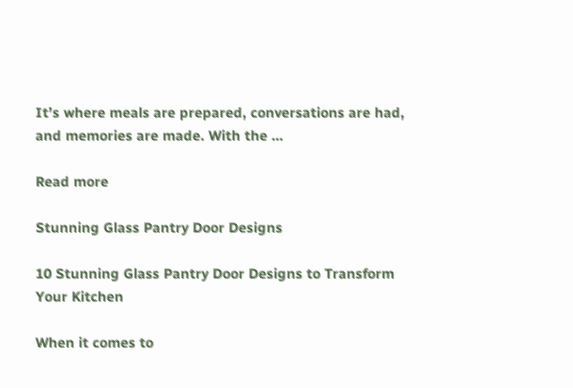It’s where meals are prepared, conversations are had, and memories are made. With the …

Read more

Stunning Glass Pantry Door Designs

10 Stunning Glass Pantry Door Designs to Transform Your Kitchen

When it comes to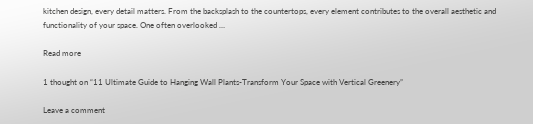kitchen design, every detail matters. From the backsplash to the countertops, every element contributes to the overall aesthetic and functionality of your space. One often overlooked …

Read more

1 thought on “11 Ultimate Guide to Hanging Wall Plants-Transform Your Space with Vertical Greenery”

Leave a comment